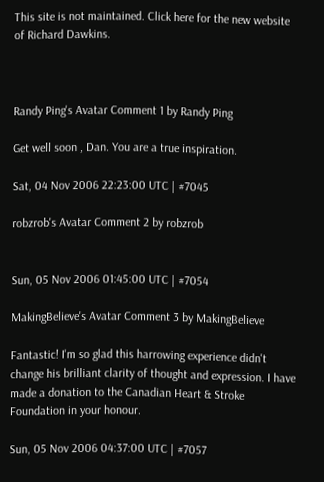This site is not maintained. Click here for the new website of Richard Dawkins.



Randy Ping's Avatar Comment 1 by Randy Ping

Get well soon , Dan. You are a true inspiration.

Sat, 04 Nov 2006 22:23:00 UTC | #7045

robzrob's Avatar Comment 2 by robzrob


Sun, 05 Nov 2006 01:45:00 UTC | #7054

MakingBelieve's Avatar Comment 3 by MakingBelieve

Fantastic! I'm so glad this harrowing experience didn't change his brilliant clarity of thought and expression. I have made a donation to the Canadian Heart & Stroke Foundation in your honour.

Sun, 05 Nov 2006 04:37:00 UTC | #7057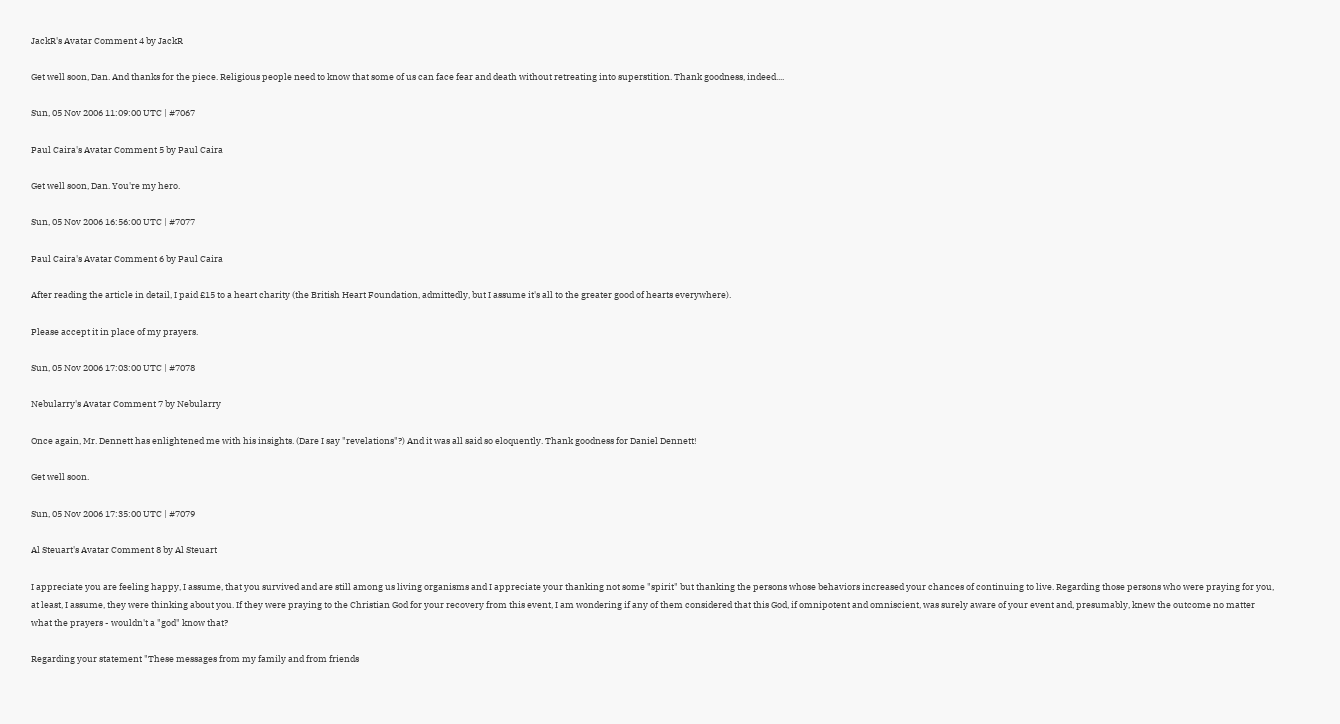JackR's Avatar Comment 4 by JackR

Get well soon, Dan. And thanks for the piece. Religious people need to know that some of us can face fear and death without retreating into superstition. Thank goodness, indeed....

Sun, 05 Nov 2006 11:09:00 UTC | #7067

Paul Caira's Avatar Comment 5 by Paul Caira

Get well soon, Dan. You're my hero.

Sun, 05 Nov 2006 16:56:00 UTC | #7077

Paul Caira's Avatar Comment 6 by Paul Caira

After reading the article in detail, I paid £15 to a heart charity (the British Heart Foundation, admittedly, but I assume it's all to the greater good of hearts everywhere).

Please accept it in place of my prayers.

Sun, 05 Nov 2006 17:03:00 UTC | #7078

Nebularry's Avatar Comment 7 by Nebularry

Once again, Mr. Dennett has enlightened me with his insights. (Dare I say "revelations"?) And it was all said so eloquently. Thank goodness for Daniel Dennett!

Get well soon.

Sun, 05 Nov 2006 17:35:00 UTC | #7079

Al Steuart's Avatar Comment 8 by Al Steuart

I appreciate you are feeling happy, I assume, that you survived and are still among us living organisms and I appreciate your thanking not some "spirit" but thanking the persons whose behaviors increased your chances of continuing to live. Regarding those persons who were praying for you, at least, I assume, they were thinking about you. If they were praying to the Christian God for your recovery from this event, I am wondering if any of them considered that this God, if omnipotent and omniscient, was surely aware of your event and, presumably, knew the outcome no matter what the prayers - wouldn't a "god" know that?

Regarding your statement "These messages from my family and from friends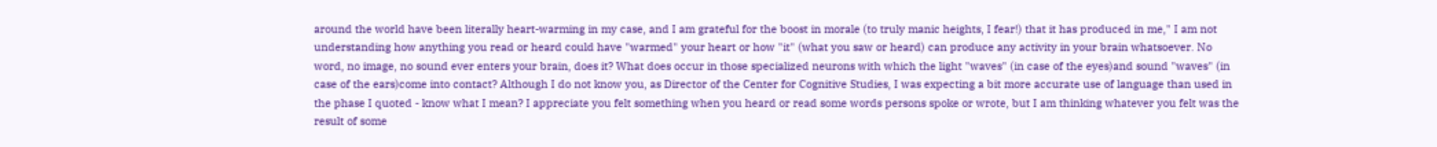around the world have been literally heart-warming in my case, and I am grateful for the boost in morale (to truly manic heights, I fear!) that it has produced in me," I am not understanding how anything you read or heard could have "warmed" your heart or how "it" (what you saw or heard) can produce any activity in your brain whatsoever. No word, no image, no sound ever enters your brain, does it? What does occur in those specialized neurons with which the light "waves" (in case of the eyes)and sound "waves" (in case of the ears)come into contact? Although I do not know you, as Director of the Center for Cognitive Studies, I was expecting a bit more accurate use of language than used in the phase I quoted - know what I mean? I appreciate you felt something when you heard or read some words persons spoke or wrote, but I am thinking whatever you felt was the result of some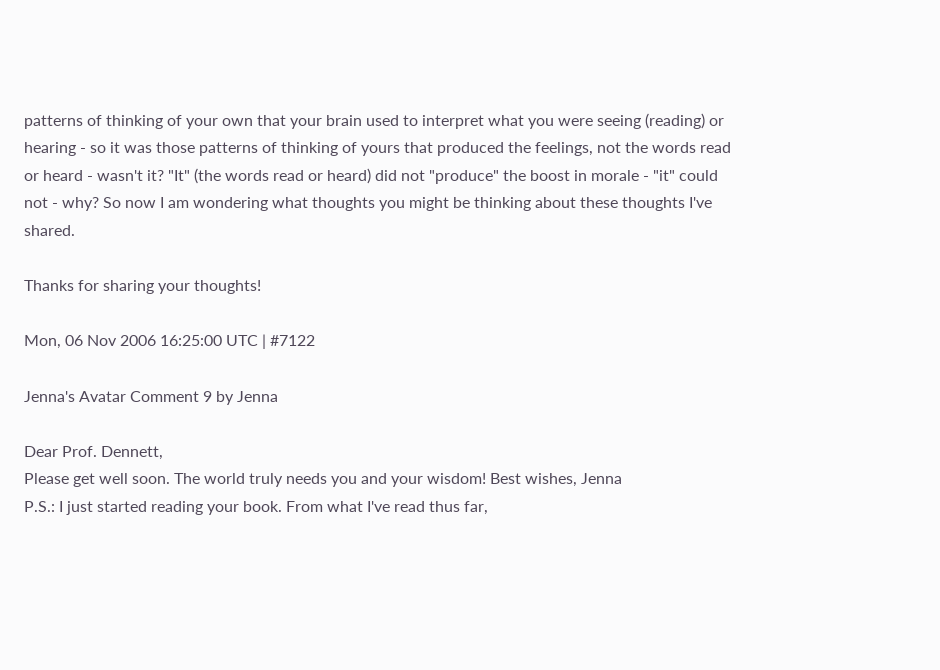patterns of thinking of your own that your brain used to interpret what you were seeing (reading) or hearing - so it was those patterns of thinking of yours that produced the feelings, not the words read or heard - wasn't it? "It" (the words read or heard) did not "produce" the boost in morale - "it" could not - why? So now I am wondering what thoughts you might be thinking about these thoughts I've shared.

Thanks for sharing your thoughts!

Mon, 06 Nov 2006 16:25:00 UTC | #7122

Jenna's Avatar Comment 9 by Jenna

Dear Prof. Dennett,
Please get well soon. The world truly needs you and your wisdom! Best wishes, Jenna
P.S.: I just started reading your book. From what I've read thus far,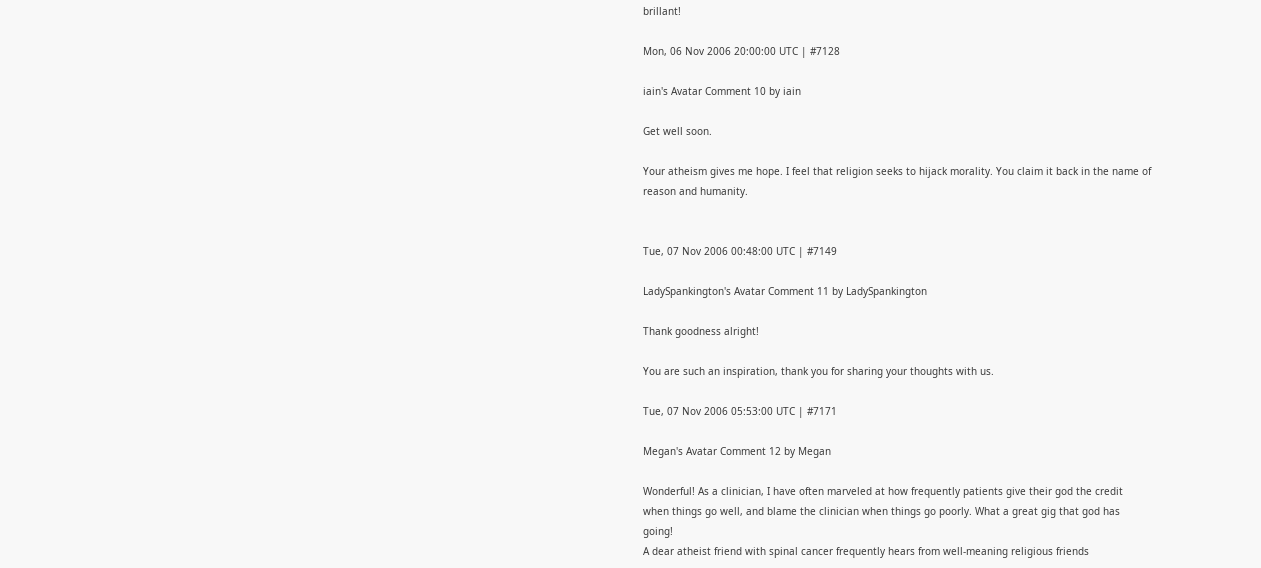brillant!

Mon, 06 Nov 2006 20:00:00 UTC | #7128

iain's Avatar Comment 10 by iain

Get well soon.

Your atheism gives me hope. I feel that religion seeks to hijack morality. You claim it back in the name of reason and humanity.


Tue, 07 Nov 2006 00:48:00 UTC | #7149

LadySpankington's Avatar Comment 11 by LadySpankington

Thank goodness alright!

You are such an inspiration, thank you for sharing your thoughts with us.

Tue, 07 Nov 2006 05:53:00 UTC | #7171

Megan's Avatar Comment 12 by Megan

Wonderful! As a clinician, I have often marveled at how frequently patients give their god the credit when things go well, and blame the clinician when things go poorly. What a great gig that god has going!
A dear atheist friend with spinal cancer frequently hears from well-meaning religious friends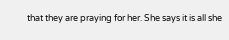that they are praying for her. She says it is all she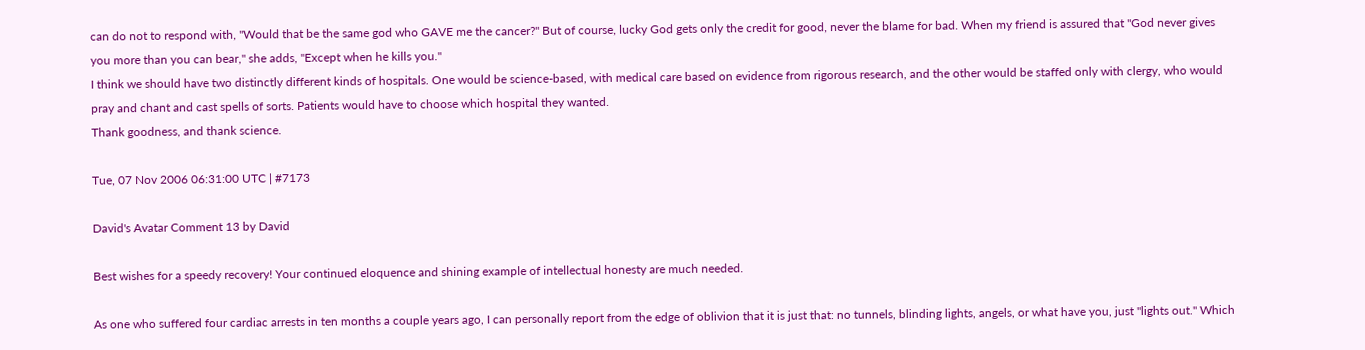can do not to respond with, "Would that be the same god who GAVE me the cancer?" But of course, lucky God gets only the credit for good, never the blame for bad. When my friend is assured that "God never gives you more than you can bear," she adds, "Except when he kills you."
I think we should have two distinctly different kinds of hospitals. One would be science-based, with medical care based on evidence from rigorous research, and the other would be staffed only with clergy, who would pray and chant and cast spells of sorts. Patients would have to choose which hospital they wanted.
Thank goodness, and thank science.

Tue, 07 Nov 2006 06:31:00 UTC | #7173

David's Avatar Comment 13 by David

Best wishes for a speedy recovery! Your continued eloquence and shining example of intellectual honesty are much needed.

As one who suffered four cardiac arrests in ten months a couple years ago, I can personally report from the edge of oblivion that it is just that: no tunnels, blinding lights, angels, or what have you, just "lights out." Which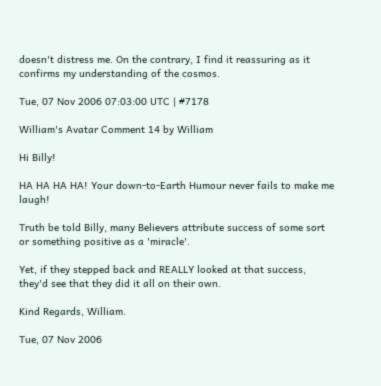doesn't distress me. On the contrary, I find it reassuring as it confirms my understanding of the cosmos.

Tue, 07 Nov 2006 07:03:00 UTC | #7178

William's Avatar Comment 14 by William

Hi Billy!

HA HA HA HA! Your down-to-Earth Humour never fails to make me laugh!

Truth be told Billy, many Believers attribute success of some sort or something positive as a 'miracle'.

Yet, if they stepped back and REALLY looked at that success, they'd see that they did it all on their own.

Kind Regards, William.

Tue, 07 Nov 2006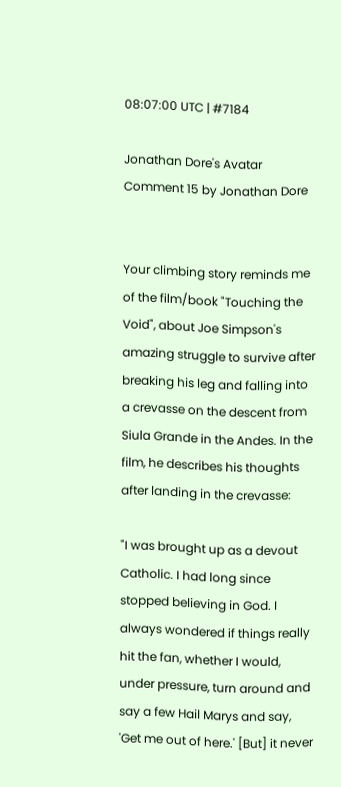08:07:00 UTC | #7184

Jonathan Dore's Avatar Comment 15 by Jonathan Dore


Your climbing story reminds me of the film/book "Touching the Void", about Joe Simpson's amazing struggle to survive after breaking his leg and falling into a crevasse on the descent from Siula Grande in the Andes. In the film, he describes his thoughts after landing in the crevasse:

"I was brought up as a devout Catholic. I had long since stopped believing in God. I always wondered if things really hit the fan, whether I would, under pressure, turn around and say a few Hail Marys and say, 'Get me out of here.' [But] it never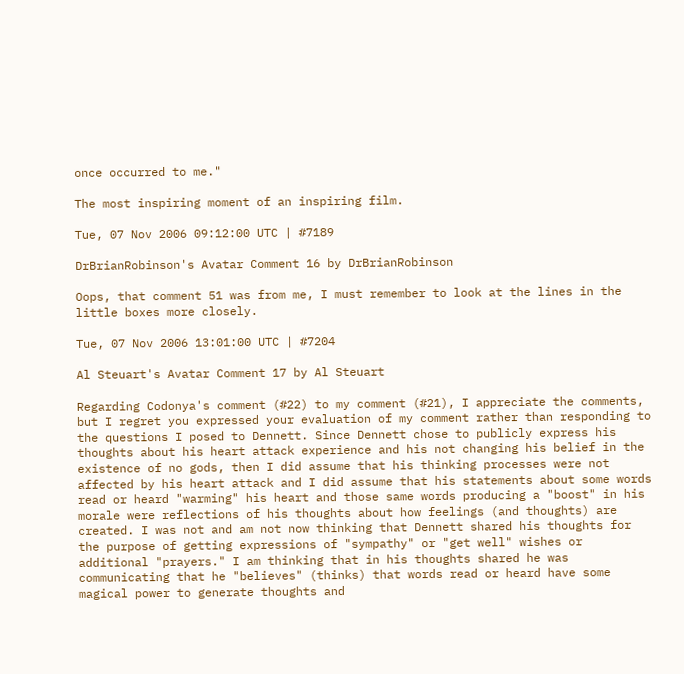once occurred to me."

The most inspiring moment of an inspiring film.

Tue, 07 Nov 2006 09:12:00 UTC | #7189

DrBrianRobinson's Avatar Comment 16 by DrBrianRobinson

Oops, that comment 51 was from me, I must remember to look at the lines in the little boxes more closely.

Tue, 07 Nov 2006 13:01:00 UTC | #7204

Al Steuart's Avatar Comment 17 by Al Steuart

Regarding Codonya's comment (#22) to my comment (#21), I appreciate the comments, but I regret you expressed your evaluation of my comment rather than responding to the questions I posed to Dennett. Since Dennett chose to publicly express his thoughts about his heart attack experience and his not changing his belief in the existence of no gods, then I did assume that his thinking processes were not affected by his heart attack and I did assume that his statements about some words read or heard "warming" his heart and those same words producing a "boost" in his morale were reflections of his thoughts about how feelings (and thoughts) are created. I was not and am not now thinking that Dennett shared his thoughts for the purpose of getting expressions of "sympathy" or "get well" wishes or additional "prayers." I am thinking that in his thoughts shared he was communicating that he "believes" (thinks) that words read or heard have some magical power to generate thoughts and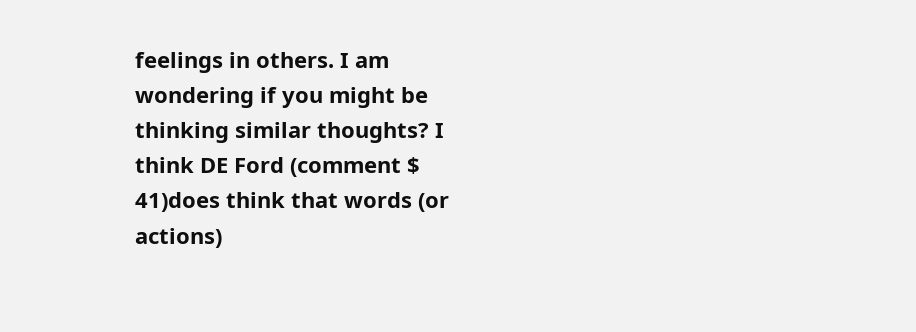feelings in others. I am wondering if you might be thinking similar thoughts? I think DE Ford (comment $ 41)does think that words (or actions)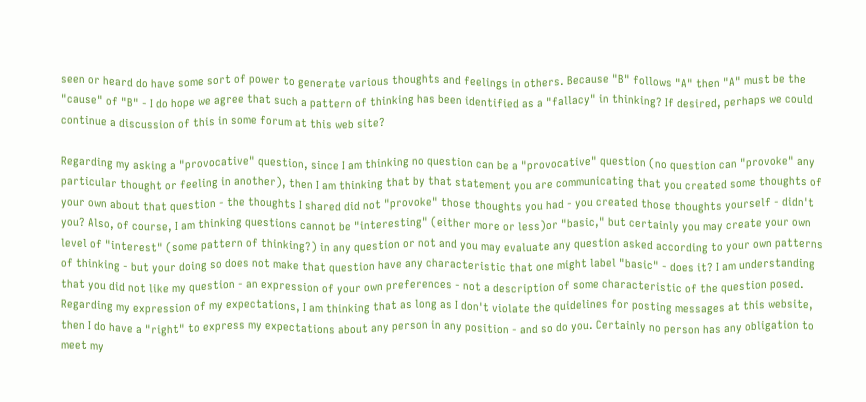seen or heard do have some sort of power to generate various thoughts and feelings in others. Because "B" follows "A" then "A" must be the "cause" of "B" - I do hope we agree that such a pattern of thinking has been identified as a "fallacy" in thinking? If desired, perhaps we could continue a discussion of this in some forum at this web site?

Regarding my asking a "provocative" question, since I am thinking no question can be a "provocative" question (no question can "provoke" any particular thought or feeling in another), then I am thinking that by that statement you are communicating that you created some thoughts of your own about that question - the thoughts I shared did not "provoke" those thoughts you had - you created those thoughts yourself - didn't you? Also, of course, I am thinking questions cannot be "interesting" (either more or less)or "basic," but certainly you may create your own level of "interest" (some pattern of thinking?) in any question or not and you may evaluate any question asked according to your own patterns of thinking - but your doing so does not make that question have any characteristic that one might label "basic" - does it? I am understanding that you did not like my question - an expression of your own preferences - not a description of some characteristic of the question posed. Regarding my expression of my expectations, I am thinking that as long as I don't violate the quidelines for posting messages at this website, then I do have a "right" to express my expectations about any person in any position - and so do you. Certainly no person has any obligation to meet my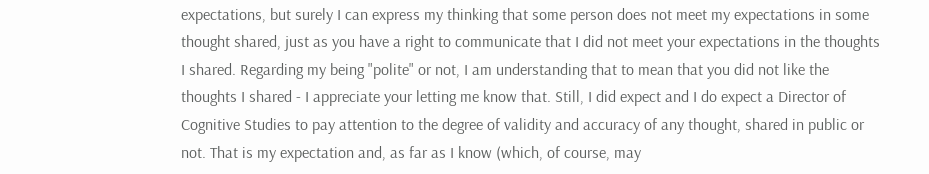expectations, but surely I can express my thinking that some person does not meet my expectations in some thought shared, just as you have a right to communicate that I did not meet your expectations in the thoughts I shared. Regarding my being "polite" or not, I am understanding that to mean that you did not like the thoughts I shared - I appreciate your letting me know that. Still, I did expect and I do expect a Director of Cognitive Studies to pay attention to the degree of validity and accuracy of any thought, shared in public or not. That is my expectation and, as far as I know (which, of course, may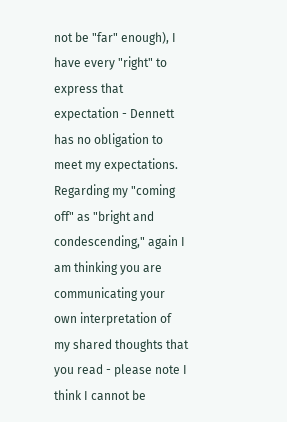not be "far" enough), I have every "right" to express that expectation - Dennett has no obligation to meet my expectations. Regarding my "coming off" as "bright and condescending," again I am thinking you are communicating your own interpretation of my shared thoughts that you read - please note I think I cannot be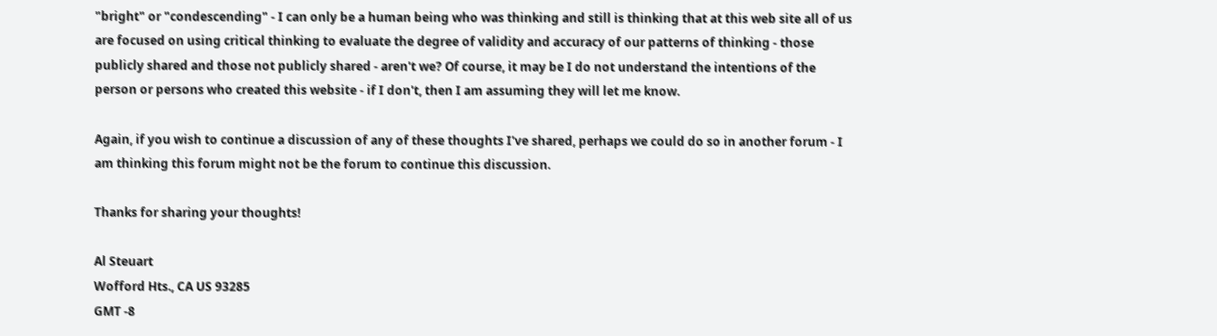"bright" or "condescending" - I can only be a human being who was thinking and still is thinking that at this web site all of us are focused on using critical thinking to evaluate the degree of validity and accuracy of our patterns of thinking - those publicly shared and those not publicly shared - aren't we? Of course, it may be I do not understand the intentions of the person or persons who created this website - if I don't, then I am assuming they will let me know.

Again, if you wish to continue a discussion of any of these thoughts I've shared, perhaps we could do so in another forum - I am thinking this forum might not be the forum to continue this discussion.

Thanks for sharing your thoughts!

Al Steuart
Wofford Hts., CA US 93285
GMT -8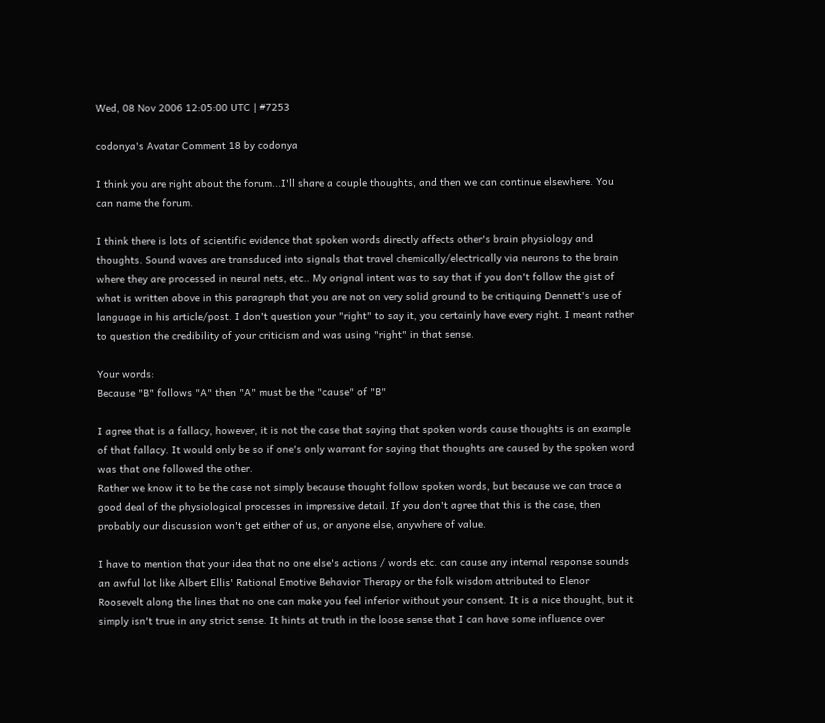Wed, 08 Nov 2006 12:05:00 UTC | #7253

codonya's Avatar Comment 18 by codonya

I think you are right about the forum...I'll share a couple thoughts, and then we can continue elsewhere. You can name the forum.

I think there is lots of scientific evidence that spoken words directly affects other's brain physiology and thoughts. Sound waves are transduced into signals that travel chemically/electrically via neurons to the brain where they are processed in neural nets, etc.. My orignal intent was to say that if you don't follow the gist of what is written above in this paragraph that you are not on very solid ground to be critiquing Dennett's use of language in his article/post. I don't question your "right" to say it, you certainly have every right. I meant rather to question the credibility of your criticism and was using "right" in that sense.

Your words:
Because "B" follows "A" then "A" must be the "cause" of "B"

I agree that is a fallacy, however, it is not the case that saying that spoken words cause thoughts is an example of that fallacy. It would only be so if one's only warrant for saying that thoughts are caused by the spoken word was that one followed the other.
Rather we know it to be the case not simply because thought follow spoken words, but because we can trace a good deal of the physiological processes in impressive detail. If you don't agree that this is the case, then probably our discussion won't get either of us, or anyone else, anywhere of value.

I have to mention that your idea that no one else's actions / words etc. can cause any internal response sounds an awful lot like Albert Ellis' Rational Emotive Behavior Therapy or the folk wisdom attributed to Elenor Roosevelt along the lines that no one can make you feel inferior without your consent. It is a nice thought, but it simply isn't true in any strict sense. It hints at truth in the loose sense that I can have some influence over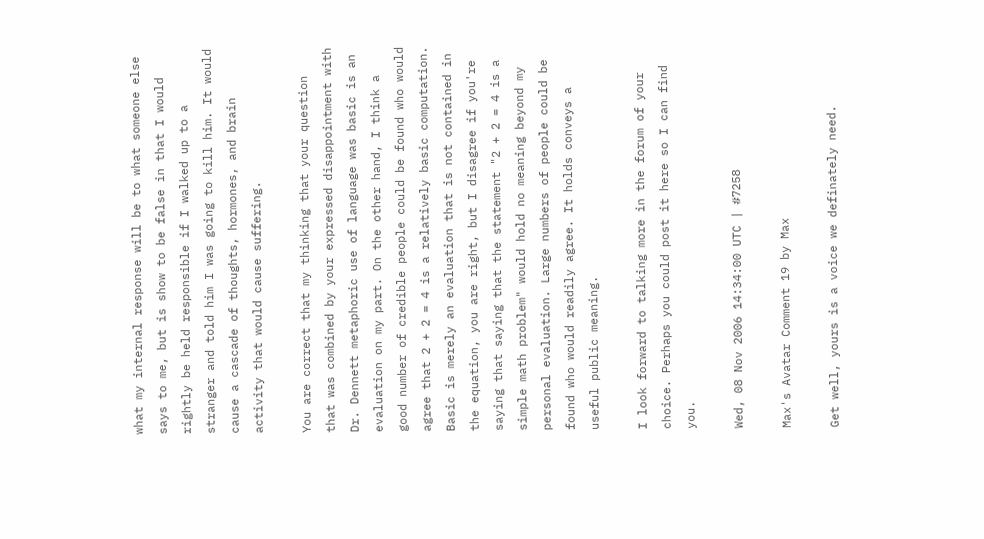what my internal response will be to what someone else says to me, but is show to be false in that I would rightly be held responsible if I walked up to a stranger and told him I was going to kill him. It would cause a cascade of thoughts, hormones, and brain activity that would cause suffering.

You are correct that my thinking that your question that was combined by your expressed disappointment with Dr. Dennett metaphoric use of language was basic is an evaluation on my part. On the other hand, I think a good number of credible people could be found who would agree that 2 + 2 = 4 is a relatively basic computation. Basic is merely an evaluation that is not contained in the equation, you are right, but I disagree if you're saying that saying that the statement "2 + 2 = 4 is a simple math problem" would hold no meaning beyond my personal evaluation. Large numbers of people could be found who would readily agree. It holds conveys a useful public meaning.

I look forward to talking more in the forum of your choice. Perhaps you could post it here so I can find you.

Wed, 08 Nov 2006 14:34:00 UTC | #7258

Max's Avatar Comment 19 by Max

Get well, yours is a voice we definately need.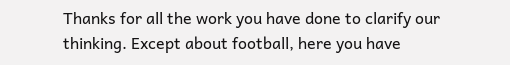Thanks for all the work you have done to clarify our thinking. Except about football, here you have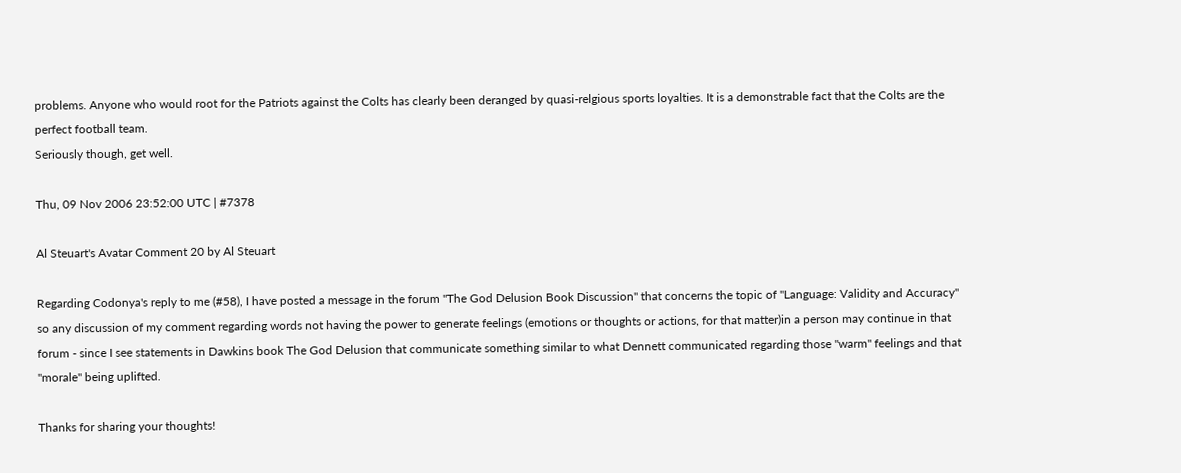problems. Anyone who would root for the Patriots against the Colts has clearly been deranged by quasi-relgious sports loyalties. It is a demonstrable fact that the Colts are the perfect football team.
Seriously though, get well.

Thu, 09 Nov 2006 23:52:00 UTC | #7378

Al Steuart's Avatar Comment 20 by Al Steuart

Regarding Codonya's reply to me (#58), I have posted a message in the forum "The God Delusion Book Discussion" that concerns the topic of "Language: Validity and Accuracy" so any discussion of my comment regarding words not having the power to generate feelings (emotions or thoughts or actions, for that matter)in a person may continue in that forum - since I see statements in Dawkins book The God Delusion that communicate something similar to what Dennett communicated regarding those "warm" feelings and that "morale" being uplifted.

Thanks for sharing your thoughts!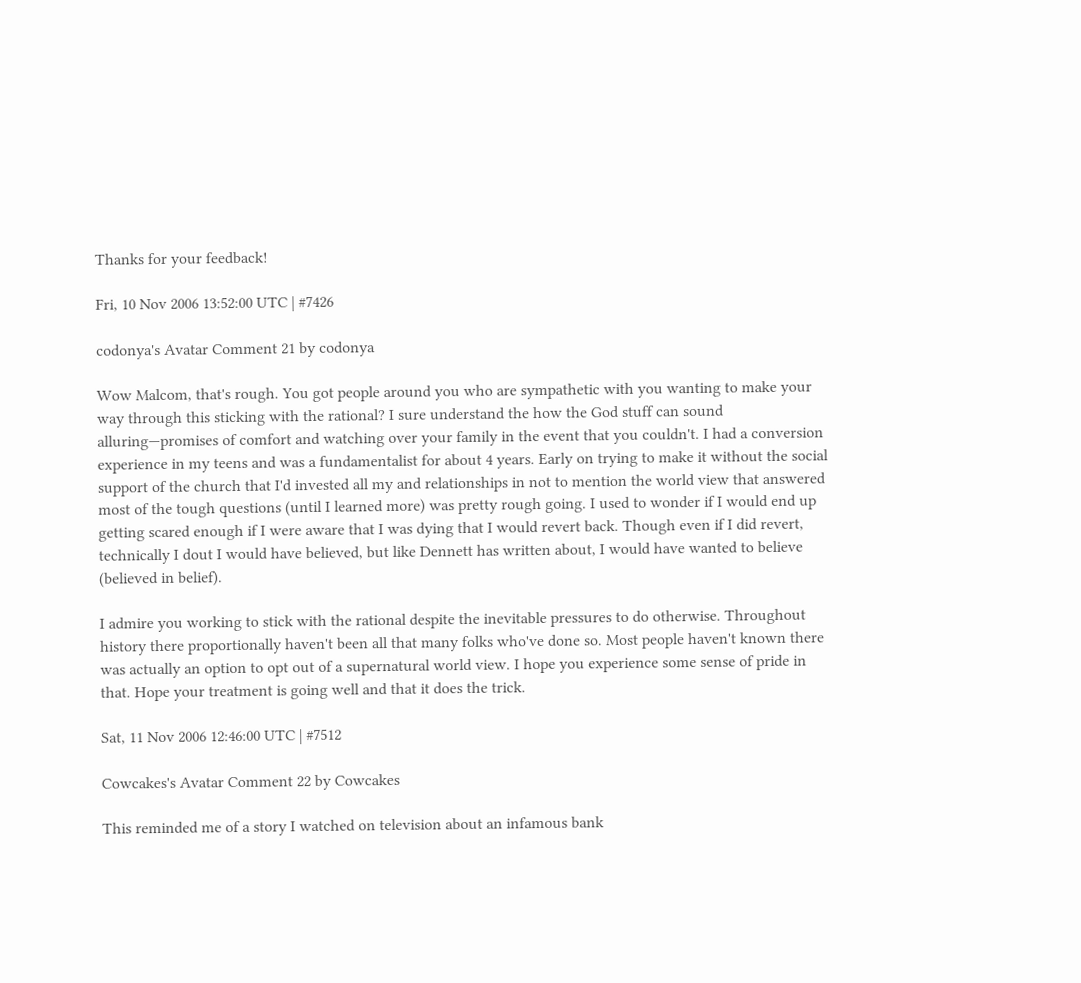Thanks for your feedback!

Fri, 10 Nov 2006 13:52:00 UTC | #7426

codonya's Avatar Comment 21 by codonya

Wow Malcom, that's rough. You got people around you who are sympathetic with you wanting to make your way through this sticking with the rational? I sure understand the how the God stuff can sound alluring—promises of comfort and watching over your family in the event that you couldn't. I had a conversion experience in my teens and was a fundamentalist for about 4 years. Early on trying to make it without the social support of the church that I'd invested all my and relationships in not to mention the world view that answered most of the tough questions (until I learned more) was pretty rough going. I used to wonder if I would end up getting scared enough if I were aware that I was dying that I would revert back. Though even if I did revert, technically I dout I would have believed, but like Dennett has written about, I would have wanted to believe (believed in belief).

I admire you working to stick with the rational despite the inevitable pressures to do otherwise. Throughout history there proportionally haven't been all that many folks who've done so. Most people haven't known there was actually an option to opt out of a supernatural world view. I hope you experience some sense of pride in that. Hope your treatment is going well and that it does the trick.

Sat, 11 Nov 2006 12:46:00 UTC | #7512

Cowcakes's Avatar Comment 22 by Cowcakes

This reminded me of a story I watched on television about an infamous bank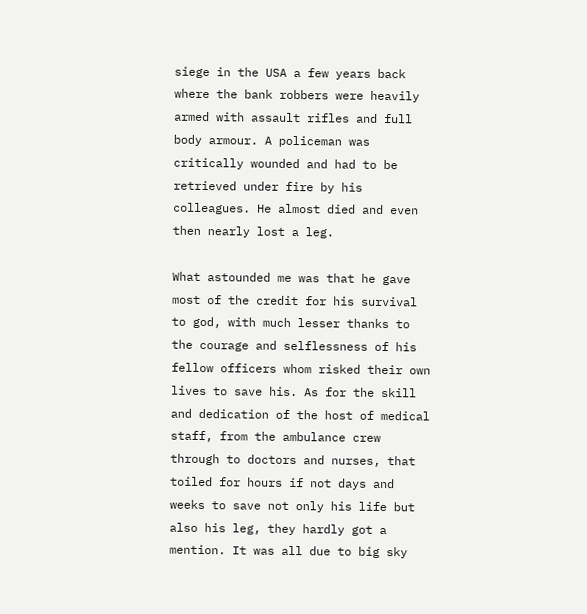siege in the USA a few years back where the bank robbers were heavily armed with assault rifles and full body armour. A policeman was critically wounded and had to be retrieved under fire by his colleagues. He almost died and even then nearly lost a leg.

What astounded me was that he gave most of the credit for his survival to god, with much lesser thanks to the courage and selflessness of his fellow officers whom risked their own lives to save his. As for the skill and dedication of the host of medical staff, from the ambulance crew through to doctors and nurses, that toiled for hours if not days and weeks to save not only his life but also his leg, they hardly got a mention. It was all due to big sky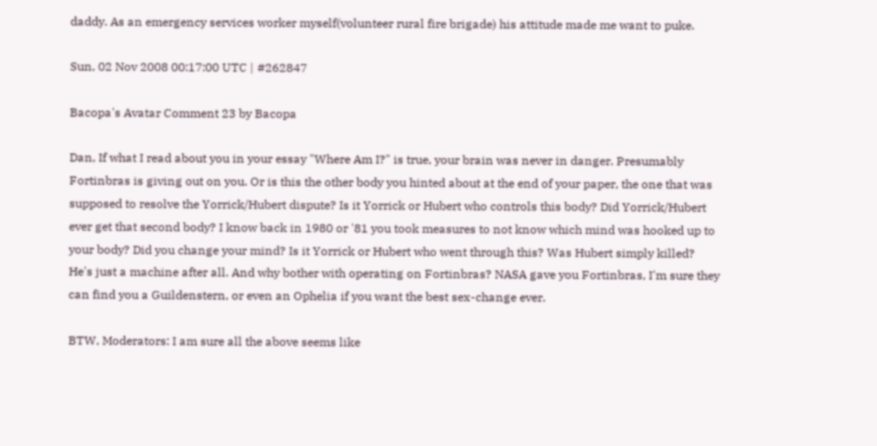daddy. As an emergency services worker myself(volunteer rural fire brigade) his attitude made me want to puke.

Sun, 02 Nov 2008 00:17:00 UTC | #262847

Bacopa's Avatar Comment 23 by Bacopa

Dan, If what I read about you in your essay "Where Am I?" is true, your brain was never in danger. Presumably Fortinbras is giving out on you. Or is this the other body you hinted about at the end of your paper, the one that was supposed to resolve the Yorrick/Hubert dispute? Is it Yorrick or Hubert who controls this body? Did Yorrick/Hubert ever get that second body? I know back in 1980 or '81 you took measures to not know which mind was hooked up to your body? Did you change your mind? Is it Yorrick or Hubert who went through this? Was Hubert simply killed? He's just a machine after all. And why bother with operating on Fortinbras? NASA gave you Fortinbras, I'm sure they can find you a Guildenstern, or even an Ophelia if you want the best sex-change ever.

BTW, Moderators: I am sure all the above seems like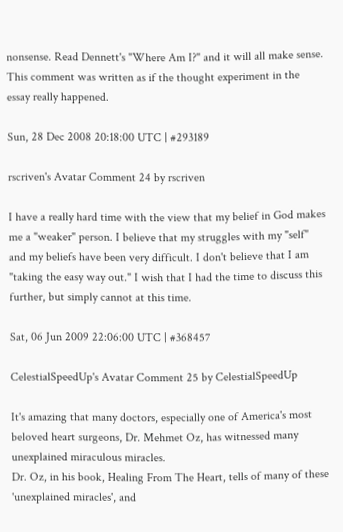nonsense. Read Dennett's "Where Am I?" and it will all make sense. This comment was written as if the thought experiment in the essay really happened.

Sun, 28 Dec 2008 20:18:00 UTC | #293189

rscriven's Avatar Comment 24 by rscriven

I have a really hard time with the view that my belief in God makes me a "weaker" person. I believe that my struggles with my "self" and my beliefs have been very difficult. I don't believe that I am "taking the easy way out." I wish that I had the time to discuss this further, but simply cannot at this time.

Sat, 06 Jun 2009 22:06:00 UTC | #368457

CelestialSpeedUp's Avatar Comment 25 by CelestialSpeedUp

It's amazing that many doctors, especially one of America's most beloved heart surgeons, Dr. Mehmet Oz, has witnessed many unexplained miraculous miracles.
Dr. Oz, in his book, Healing From The Heart, tells of many of these 'unexplained miracles', and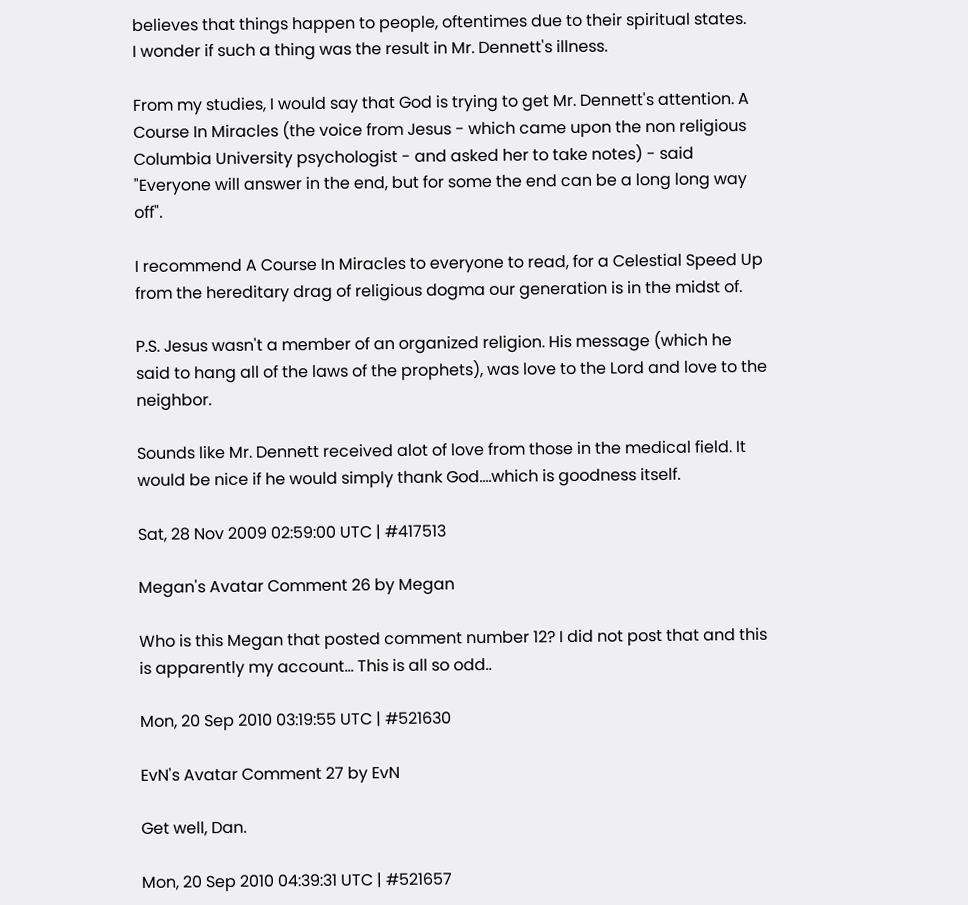believes that things happen to people, oftentimes due to their spiritual states.
I wonder if such a thing was the result in Mr. Dennett's illness.

From my studies, I would say that God is trying to get Mr. Dennett's attention. A Course In Miracles (the voice from Jesus - which came upon the non religious Columbia University psychologist - and asked her to take notes) - said "Everyone will answer in the end, but for some the end can be a long long way off".

I recommend A Course In Miracles to everyone to read, for a Celestial Speed Up from the hereditary drag of religious dogma our generation is in the midst of.

P.S. Jesus wasn't a member of an organized religion. His message (which he said to hang all of the laws of the prophets), was love to the Lord and love to the neighbor.

Sounds like Mr. Dennett received alot of love from those in the medical field. It would be nice if he would simply thank God....which is goodness itself.

Sat, 28 Nov 2009 02:59:00 UTC | #417513

Megan's Avatar Comment 26 by Megan

Who is this Megan that posted comment number 12? I did not post that and this is apparently my account... This is all so odd..

Mon, 20 Sep 2010 03:19:55 UTC | #521630

EvN's Avatar Comment 27 by EvN

Get well, Dan.

Mon, 20 Sep 2010 04:39:31 UTC | #521657